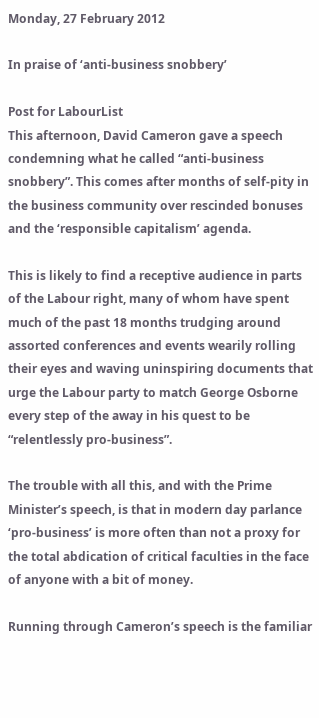Monday, 27 February 2012

In praise of ‘anti-business snobbery’

Post for LabourList
This afternoon, David Cameron gave a speech condemning what he called “anti-business snobbery”. This comes after months of self-pity in the business community over rescinded bonuses and the ‘responsible capitalism’ agenda.

This is likely to find a receptive audience in parts of the Labour right, many of whom have spent much of the past 18 months trudging around assorted conferences and events wearily rolling their eyes and waving uninspiring documents that urge the Labour party to match George Osborne every step of the away in his quest to be “relentlessly pro-business”.

The trouble with all this, and with the Prime Minister’s speech, is that in modern day parlance ‘pro-business’ is more often than not a proxy for the total abdication of critical faculties in the face of anyone with a bit of money.

Running through Cameron’s speech is the familiar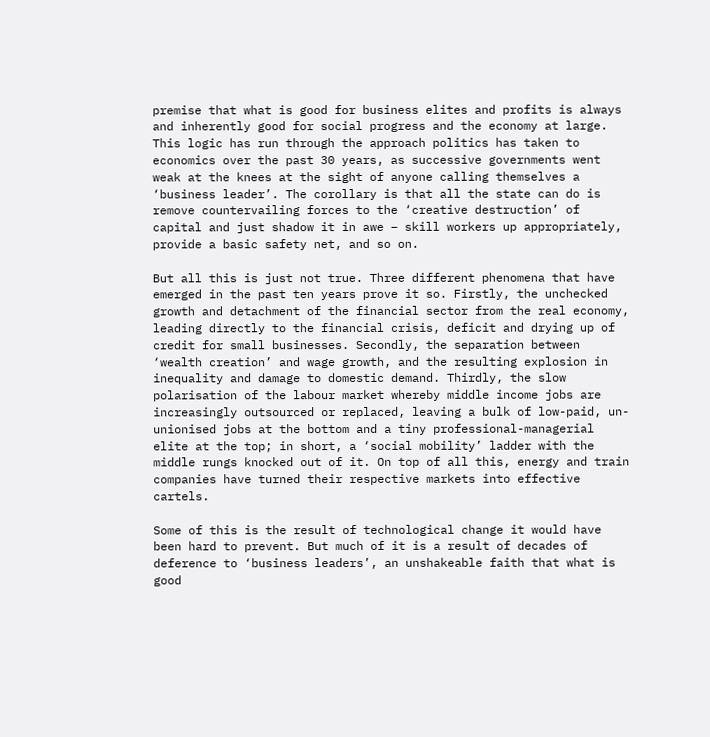premise that what is good for business elites and profits is always and inherently good for social progress and the economy at large. This logic has run through the approach politics has taken to economics over the past 30 years, as successive governments went weak at the knees at the sight of anyone calling themselves a ‘business leader’. The corollary is that all the state can do is remove countervailing forces to the ‘creative destruction’ of capital and just shadow it in awe – skill workers up appropriately, provide a basic safety net, and so on.

But all this is just not true. Three different phenomena that have emerged in the past ten years prove it so. Firstly, the unchecked growth and detachment of the financial sector from the real economy, leading directly to the financial crisis, deficit and drying up of credit for small businesses. Secondly, the separation between ‘wealth creation’ and wage growth, and the resulting explosion in inequality and damage to domestic demand. Thirdly, the slow polarisation of the labour market whereby middle income jobs are increasingly outsourced or replaced, leaving a bulk of low-paid, un-unionised jobs at the bottom and a tiny professional-managerial elite at the top; in short, a ‘social mobility’ ladder with the middle rungs knocked out of it. On top of all this, energy and train companies have turned their respective markets into effective cartels.

Some of this is the result of technological change it would have been hard to prevent. But much of it is a result of decades of deference to ‘business leaders’, an unshakeable faith that what is good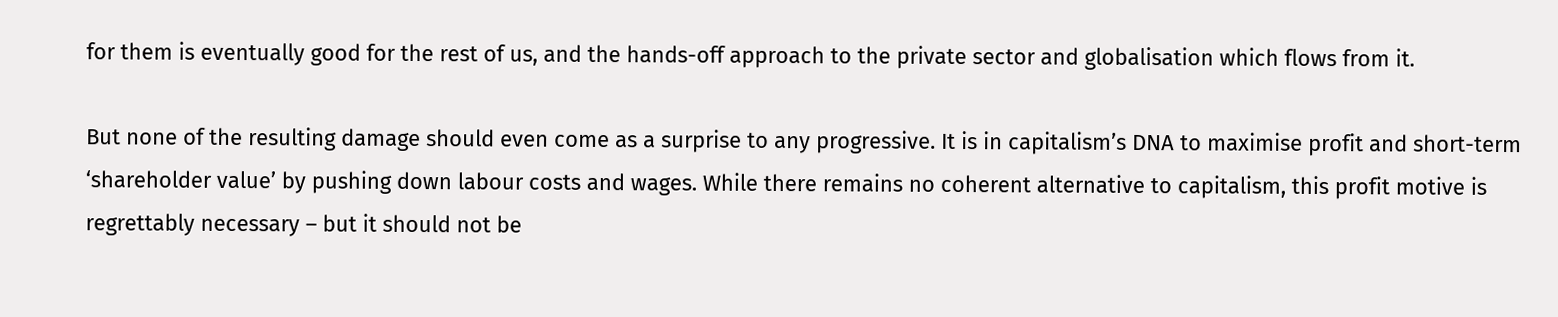for them is eventually good for the rest of us, and the hands-off approach to the private sector and globalisation which flows from it.

But none of the resulting damage should even come as a surprise to any progressive. It is in capitalism’s DNA to maximise profit and short-term ‘shareholder value’ by pushing down labour costs and wages. While there remains no coherent alternative to capitalism, this profit motive is regrettably necessary – but it should not be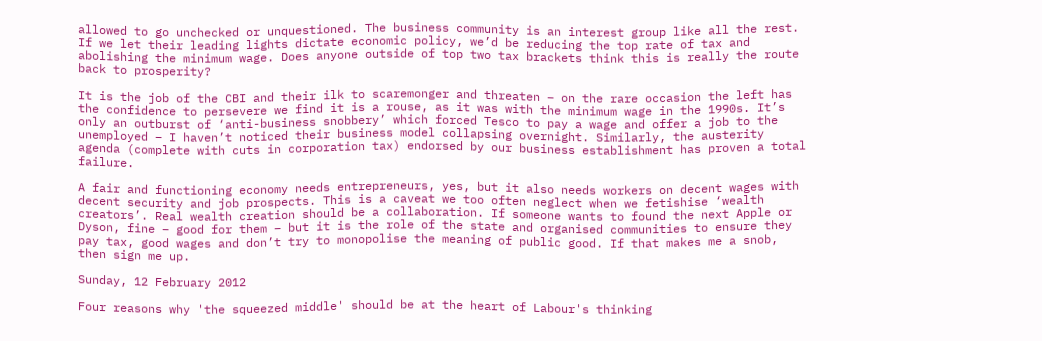allowed to go unchecked or unquestioned. The business community is an interest group like all the rest. If we let their leading lights dictate economic policy, we’d be reducing the top rate of tax and abolishing the minimum wage. Does anyone outside of top two tax brackets think this is really the route back to prosperity?

It is the job of the CBI and their ilk to scaremonger and threaten – on the rare occasion the left has the confidence to persevere we find it is a rouse, as it was with the minimum wage in the 1990s. It’s only an outburst of ‘anti-business snobbery’ which forced Tesco to pay a wage and offer a job to the unemployed – I haven’t noticed their business model collapsing overnight. Similarly, the austerity agenda (complete with cuts in corporation tax) endorsed by our business establishment has proven a total failure.

A fair and functioning economy needs entrepreneurs, yes, but it also needs workers on decent wages with decent security and job prospects. This is a caveat we too often neglect when we fetishise ‘wealth creators’. Real wealth creation should be a collaboration. If someone wants to found the next Apple or Dyson, fine – good for them – but it is the role of the state and organised communities to ensure they pay tax, good wages and don’t try to monopolise the meaning of public good. If that makes me a snob, then sign me up.

Sunday, 12 February 2012

Four reasons why 'the squeezed middle' should be at the heart of Labour's thinking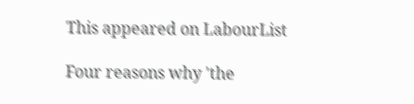This appeared on LabourList

Four reasons why 'the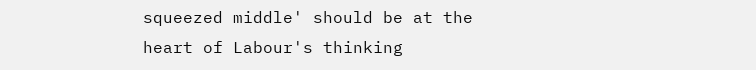squeezed middle' should be at the heart of Labour's thinking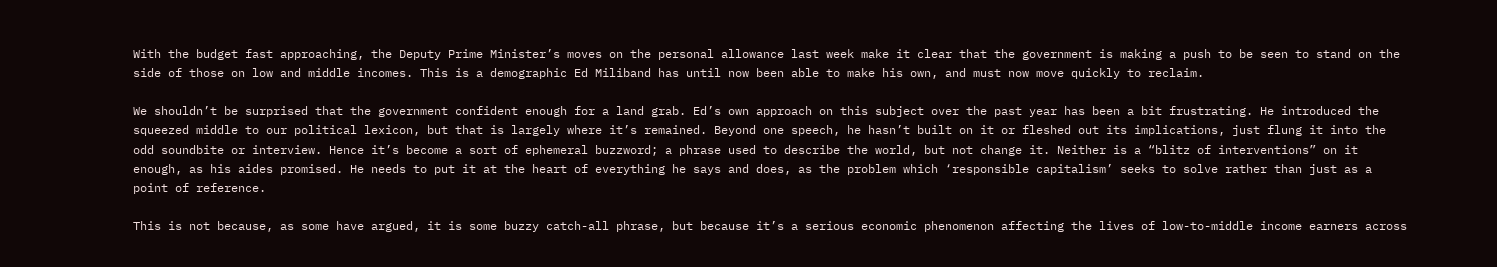With the budget fast approaching, the Deputy Prime Minister’s moves on the personal allowance last week make it clear that the government is making a push to be seen to stand on the side of those on low and middle incomes. This is a demographic Ed Miliband has until now been able to make his own, and must now move quickly to reclaim.

We shouldn’t be surprised that the government confident enough for a land grab. Ed’s own approach on this subject over the past year has been a bit frustrating. He introduced the squeezed middle to our political lexicon, but that is largely where it’s remained. Beyond one speech, he hasn’t built on it or fleshed out its implications, just flung it into the odd soundbite or interview. Hence it’s become a sort of ephemeral buzzword; a phrase used to describe the world, but not change it. Neither is a “blitz of interventions” on it enough, as his aides promised. He needs to put it at the heart of everything he says and does, as the problem which ‘responsible capitalism’ seeks to solve rather than just as a point of reference.

This is not because, as some have argued, it is some buzzy catch-all phrase, but because it’s a serious economic phenomenon affecting the lives of low-to-middle income earners across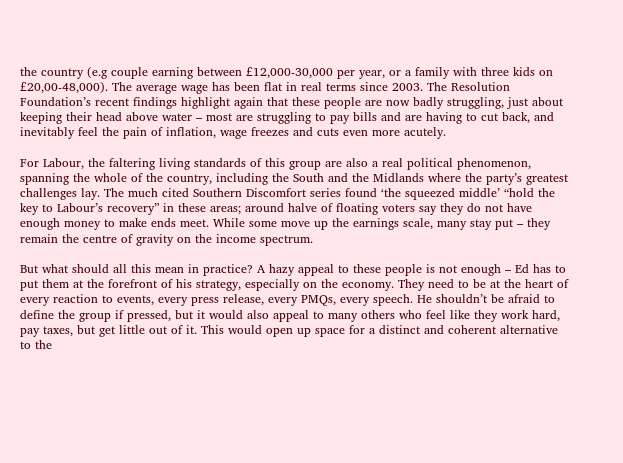the country (e.g couple earning between £12,000-30,000 per year, or a family with three kids on £20,00-48,000). The average wage has been flat in real terms since 2003. The Resolution Foundation’s recent findings highlight again that these people are now badly struggling, just about keeping their head above water – most are struggling to pay bills and are having to cut back, and inevitably feel the pain of inflation, wage freezes and cuts even more acutely.

For Labour, the faltering living standards of this group are also a real political phenomenon, spanning the whole of the country, including the South and the Midlands where the party’s greatest challenges lay. The much cited Southern Discomfort series found ‘the squeezed middle’ “hold the key to Labour’s recovery” in these areas; around halve of floating voters say they do not have enough money to make ends meet. While some move up the earnings scale, many stay put – they remain the centre of gravity on the income spectrum.

But what should all this mean in practice? A hazy appeal to these people is not enough – Ed has to put them at the forefront of his strategy, especially on the economy. They need to be at the heart of every reaction to events, every press release, every PMQs, every speech. He shouldn’t be afraid to define the group if pressed, but it would also appeal to many others who feel like they work hard, pay taxes, but get little out of it. This would open up space for a distinct and coherent alternative to the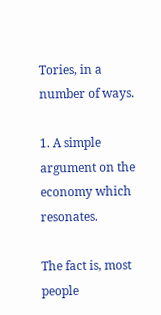Tories, in a number of ways.

1. A simple argument on the economy which resonates.

The fact is, most people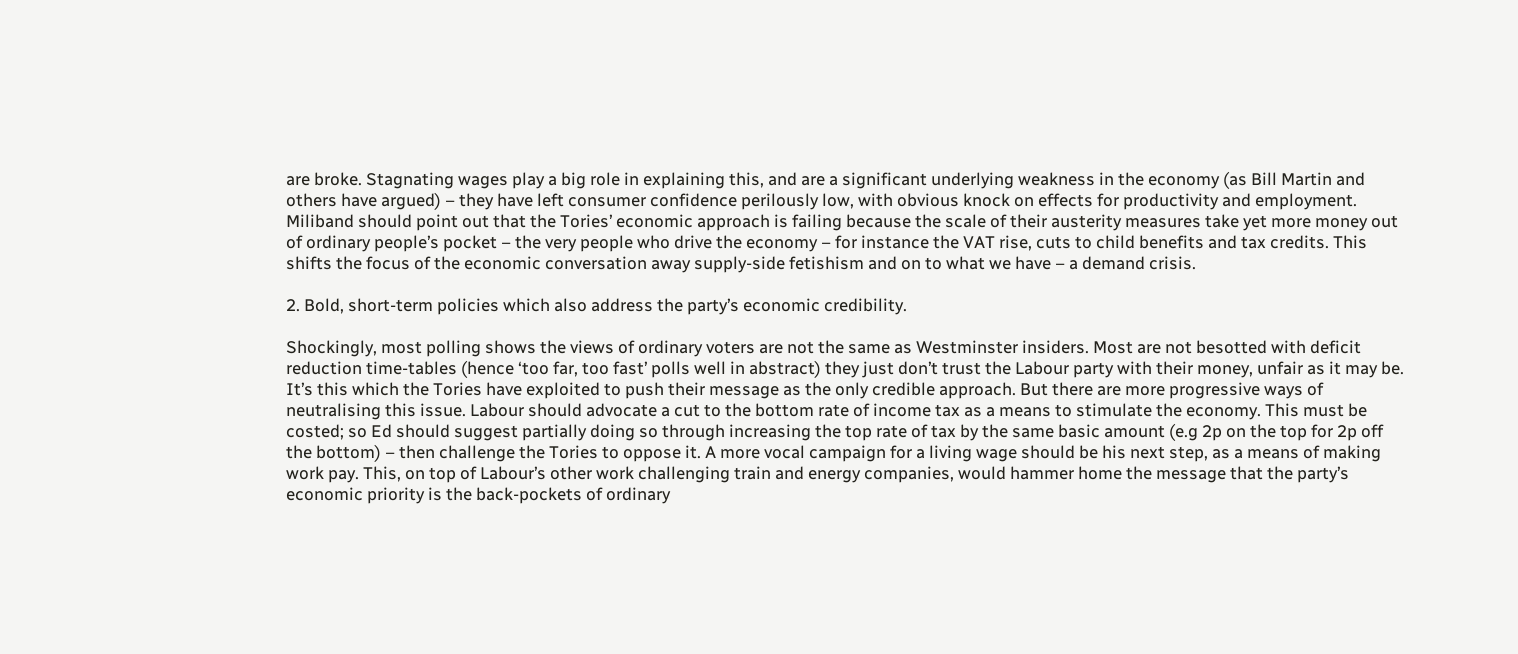are broke. Stagnating wages play a big role in explaining this, and are a significant underlying weakness in the economy (as Bill Martin and others have argued) – they have left consumer confidence perilously low, with obvious knock on effects for productivity and employment. Miliband should point out that the Tories’ economic approach is failing because the scale of their austerity measures take yet more money out of ordinary people’s pocket – the very people who drive the economy – for instance the VAT rise, cuts to child benefits and tax credits. This shifts the focus of the economic conversation away supply-side fetishism and on to what we have – a demand crisis.

2. Bold, short-term policies which also address the party’s economic credibility.

Shockingly, most polling shows the views of ordinary voters are not the same as Westminster insiders. Most are not besotted with deficit reduction time-tables (hence ‘too far, too fast’ polls well in abstract) they just don’t trust the Labour party with their money, unfair as it may be. It’s this which the Tories have exploited to push their message as the only credible approach. But there are more progressive ways of neutralising this issue. Labour should advocate a cut to the bottom rate of income tax as a means to stimulate the economy. This must be costed; so Ed should suggest partially doing so through increasing the top rate of tax by the same basic amount (e.g 2p on the top for 2p off the bottom) – then challenge the Tories to oppose it. A more vocal campaign for a living wage should be his next step, as a means of making work pay. This, on top of Labour’s other work challenging train and energy companies, would hammer home the message that the party’s economic priority is the back-pockets of ordinary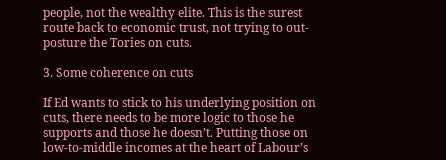people, not the wealthy elite. This is the surest route back to economic trust, not trying to out-posture the Tories on cuts.

3. Some coherence on cuts

If Ed wants to stick to his underlying position on cuts, there needs to be more logic to those he supports and those he doesn’t. Putting those on low-to-middle incomes at the heart of Labour’s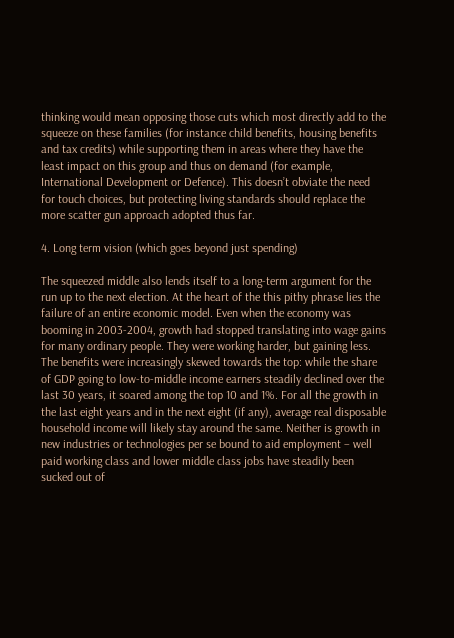thinking would mean opposing those cuts which most directly add to the squeeze on these families (for instance child benefits, housing benefits and tax credits) while supporting them in areas where they have the least impact on this group and thus on demand (for example, International Development or Defence). This doesn’t obviate the need for touch choices, but protecting living standards should replace the more scatter gun approach adopted thus far.

4. Long term vision (which goes beyond just spending)

The squeezed middle also lends itself to a long-term argument for the run up to the next election. At the heart of the this pithy phrase lies the failure of an entire economic model. Even when the economy was booming in 2003-2004, growth had stopped translating into wage gains for many ordinary people. They were working harder, but gaining less. The benefits were increasingly skewed towards the top: while the share of GDP going to low-to-middle income earners steadily declined over the last 30 years, it soared among the top 10 and 1%. For all the growth in the last eight years and in the next eight (if any), average real disposable household income will likely stay around the same. Neither is growth in new industries or technologies per se bound to aid employment – well paid working class and lower middle class jobs have steadily been sucked out of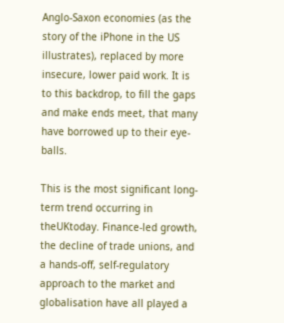Anglo-Saxon economies (as the story of the iPhone in the US illustrates), replaced by more insecure, lower paid work. It is to this backdrop, to fill the gaps and make ends meet, that many have borrowed up to their eye-balls.

This is the most significant long-term trend occurring in theUKtoday. Finance-led growth, the decline of trade unions, and a hands-off, self-regulatory approach to the market and globalisation have all played a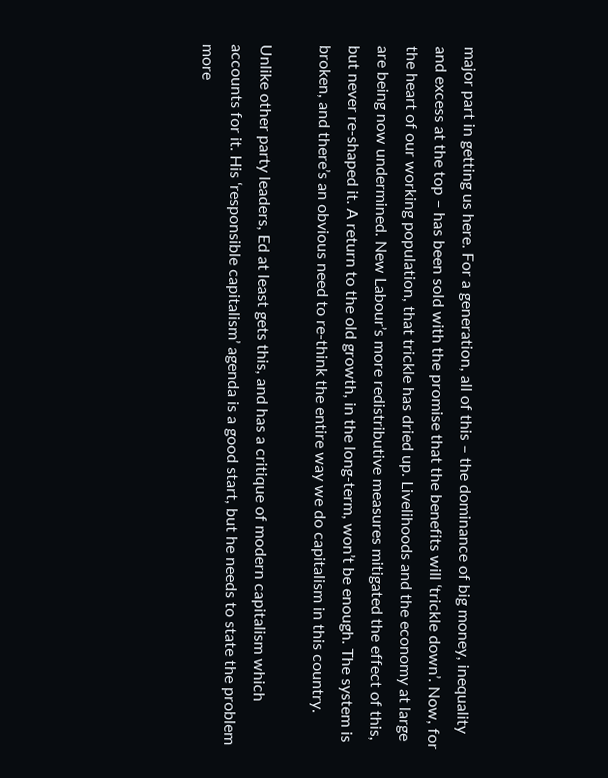major part in getting us here. For a generation, all of this – the dominance of big money, inequality and excess at the top – has been sold with the promise that the benefits will ‘trickle down’. Now, for the heart of our working population, that trickle has dried up. Livelihoods and the economy at large are being now undermined. New Labour’s more redistributive measures mitigated the effect of this, but never re-shaped it. A return to the old growth, in the long-term, won’t be enough. The system is broken, and there’s an obvious need to re-think the entire way we do capitalism in this country.

Unlike other party leaders, Ed at least gets this, and has a critique of modern capitalism which accounts for it. His ‘responsible capitalism’ agenda is a good start, but he needs to state the problem more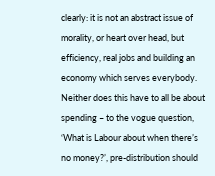clearly: it is not an abstract issue of morality, or heart over head, but efficiency, real jobs and building an economy which serves everybody. Neither does this have to all be about spending – to the vogue question, ‘What is Labour about when there’s no money?’, pre-distribution should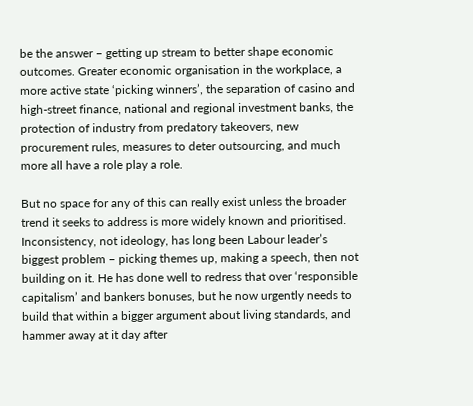be the answer – getting up stream to better shape economic outcomes. Greater economic organisation in the workplace, a more active state ‘picking winners’, the separation of casino and high-street finance, national and regional investment banks, the protection of industry from predatory takeovers, new procurement rules, measures to deter outsourcing, and much more all have a role play a role.

But no space for any of this can really exist unless the broader trend it seeks to address is more widely known and prioritised. Inconsistency, not ideology, has long been Labour leader’s biggest problem – picking themes up, making a speech, then not building on it. He has done well to redress that over ‘responsible capitalism’ and bankers bonuses, but he now urgently needs to build that within a bigger argument about living standards, and hammer away at it day after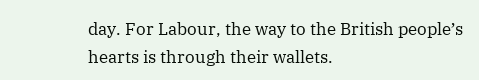day. For Labour, the way to the British people’s hearts is through their wallets.